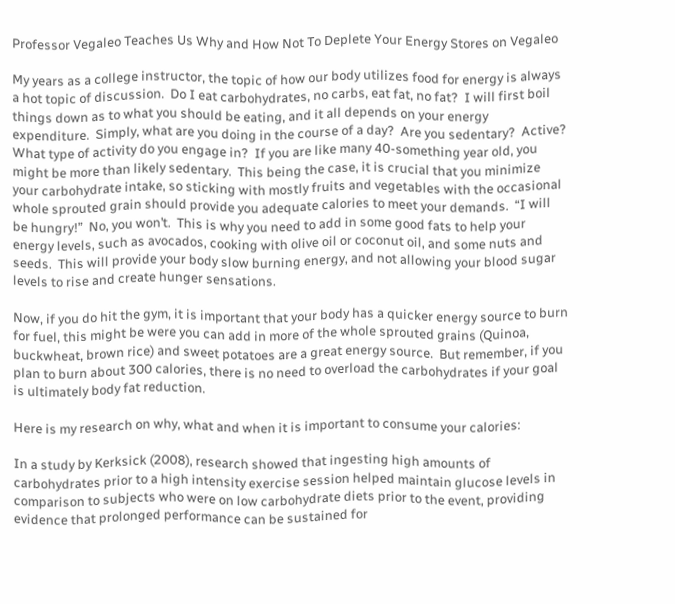Professor Vegaleo Teaches Us Why and How Not To Deplete Your Energy Stores on Vegaleo

My years as a college instructor, the topic of how our body utilizes food for energy is always a hot topic of discussion.  Do I eat carbohydrates, no carbs, eat fat, no fat?  I will first boil things down as to what you should be eating, and it all depends on your energy expenditure.  Simply, what are you doing in the course of a day?  Are you sedentary?  Active? What type of activity do you engage in?  If you are like many 40-something year old, you might be more than likely sedentary.  This being the case, it is crucial that you minimize your carbohydrate intake, so sticking with mostly fruits and vegetables with the occasional whole sprouted grain should provide you adequate calories to meet your demands.  “I will be hungry!”  No, you won’t.  This is why you need to add in some good fats to help your energy levels, such as avocados, cooking with olive oil or coconut oil, and some nuts and seeds.  This will provide your body slow burning energy, and not allowing your blood sugar levels to rise and create hunger sensations.

Now, if you do hit the gym, it is important that your body has a quicker energy source to burn for fuel, this might be were you can add in more of the whole sprouted grains (Quinoa, buckwheat, brown rice) and sweet potatoes are a great energy source.  But remember, if you plan to burn about 300 calories, there is no need to overload the carbohydrates if your goal is ultimately body fat reduction.

Here is my research on why, what and when it is important to consume your calories:

In a study by Kerksick (2008), research showed that ingesting high amounts of carbohydrates prior to a high intensity exercise session helped maintain glucose levels in comparison to subjects who were on low carbohydrate diets prior to the event, providing evidence that prolonged performance can be sustained for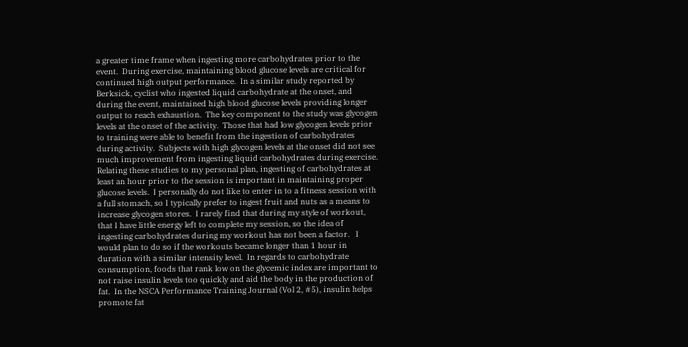a greater time frame when ingesting more carbohydrates prior to the event.  During exercise, maintaining blood glucose levels are critical for continued high output performance.  In a similar study reported by Berksick, cyclist who ingested liquid carbohydrate at the onset, and during the event, maintained high blood glucose levels providing longer output to reach exhaustion.  The key component to the study was glycogen levels at the onset of the activity.  Those that had low glycogen levels prior to training were able to benefit from the ingestion of carbohydrates during activity.  Subjects with high glycogen levels at the onset did not see much improvement from ingesting liquid carbohydrates during exercise.  Relating these studies to my personal plan, ingesting of carbohydrates at least an hour prior to the session is important in maintaining proper glucose levels.  I personally do not like to enter in to a fitness session with a full stomach, so I typically prefer to ingest fruit and nuts as a means to increase glycogen stores.  I rarely find that during my style of workout, that I have little energy left to complete my session, so the idea of ingesting carbohydrates during my workout has not been a factor.   I would plan to do so if the workouts became longer than 1 hour in duration with a similar intensity level.  In regards to carbohydrate consumption, foods that rank low on the glycemic index are important to not raise insulin levels too quickly and aid the body in the production of fat.  In the NSCA Performance Training Journal (Vol 2, #5), insulin helps promote fat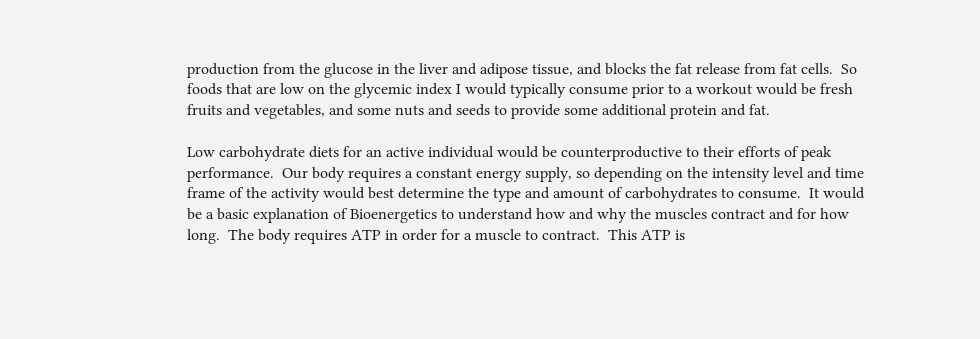production from the glucose in the liver and adipose tissue, and blocks the fat release from fat cells.  So foods that are low on the glycemic index I would typically consume prior to a workout would be fresh fruits and vegetables, and some nuts and seeds to provide some additional protein and fat.

Low carbohydrate diets for an active individual would be counterproductive to their efforts of peak performance.  Our body requires a constant energy supply, so depending on the intensity level and time frame of the activity would best determine the type and amount of carbohydrates to consume.  It would be a basic explanation of Bioenergetics to understand how and why the muscles contract and for how long.  The body requires ATP in order for a muscle to contract.  This ATP is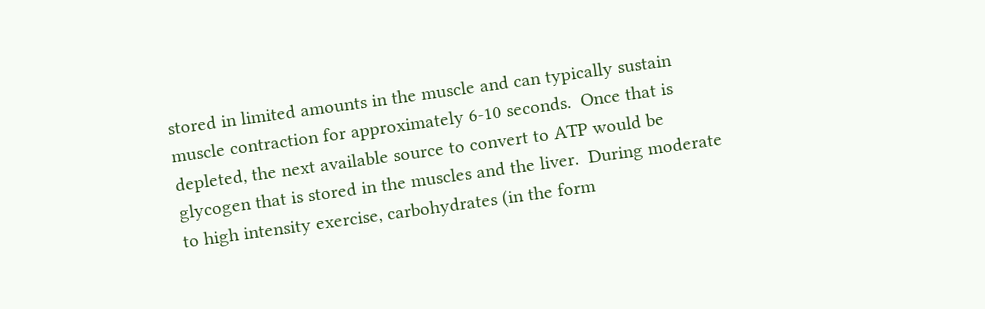stored in limited amounts in the muscle and can typically sustain muscle contraction for approximately 6-10 seconds.  Once that is depleted, the next available source to convert to ATP would be glycogen that is stored in the muscles and the liver.  During moderate to high intensity exercise, carbohydrates (in the form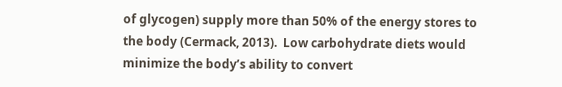of glycogen) supply more than 50% of the energy stores to the body (Cermack, 2013).  Low carbohydrate diets would minimize the body’s ability to convert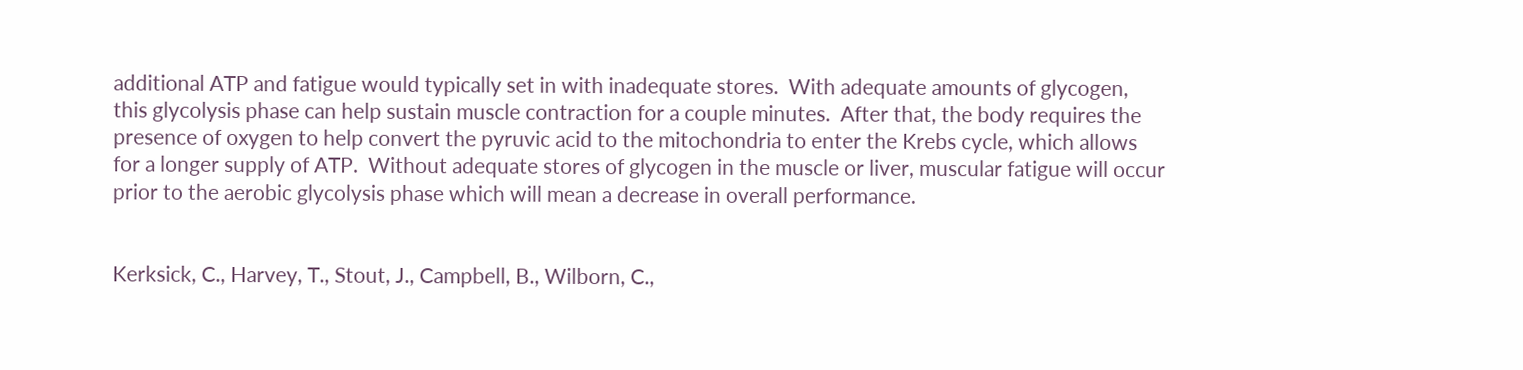additional ATP and fatigue would typically set in with inadequate stores.  With adequate amounts of glycogen, this glycolysis phase can help sustain muscle contraction for a couple minutes.  After that, the body requires the presence of oxygen to help convert the pyruvic acid to the mitochondria to enter the Krebs cycle, which allows for a longer supply of ATP.  Without adequate stores of glycogen in the muscle or liver, muscular fatigue will occur prior to the aerobic glycolysis phase which will mean a decrease in overall performance.


Kerksick, C., Harvey, T., Stout, J., Campbell, B., Wilborn, C.,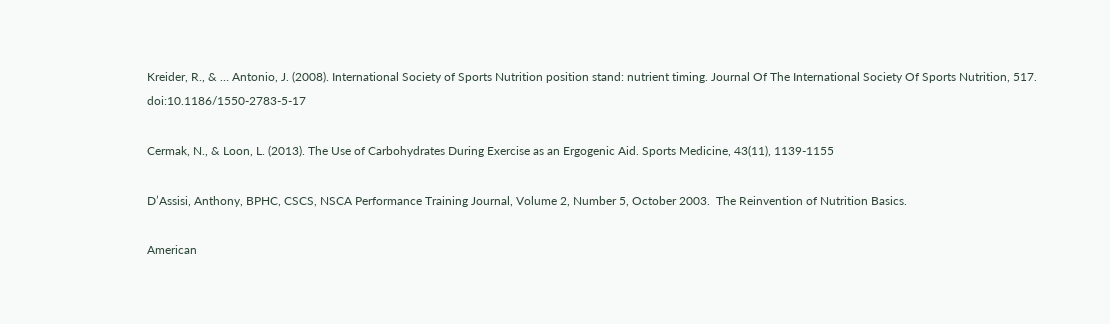Kreider, R., & … Antonio, J. (2008). International Society of Sports Nutrition position stand: nutrient timing. Journal Of The International Society Of Sports Nutrition, 517. doi:10.1186/1550-2783-5-17

Cermak, N., & Loon, L. (2013). The Use of Carbohydrates During Exercise as an Ergogenic Aid. Sports Medicine, 43(11), 1139-1155

D’Assisi, Anthony, BPHC, CSCS, NSCA Performance Training Journal, Volume 2, Number 5, October 2003.  The Reinvention of Nutrition Basics.

American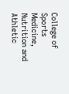College of Sports Medicine, Nutrition and Athletic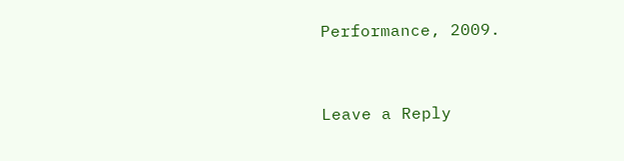Performance, 2009.



Leave a Reply